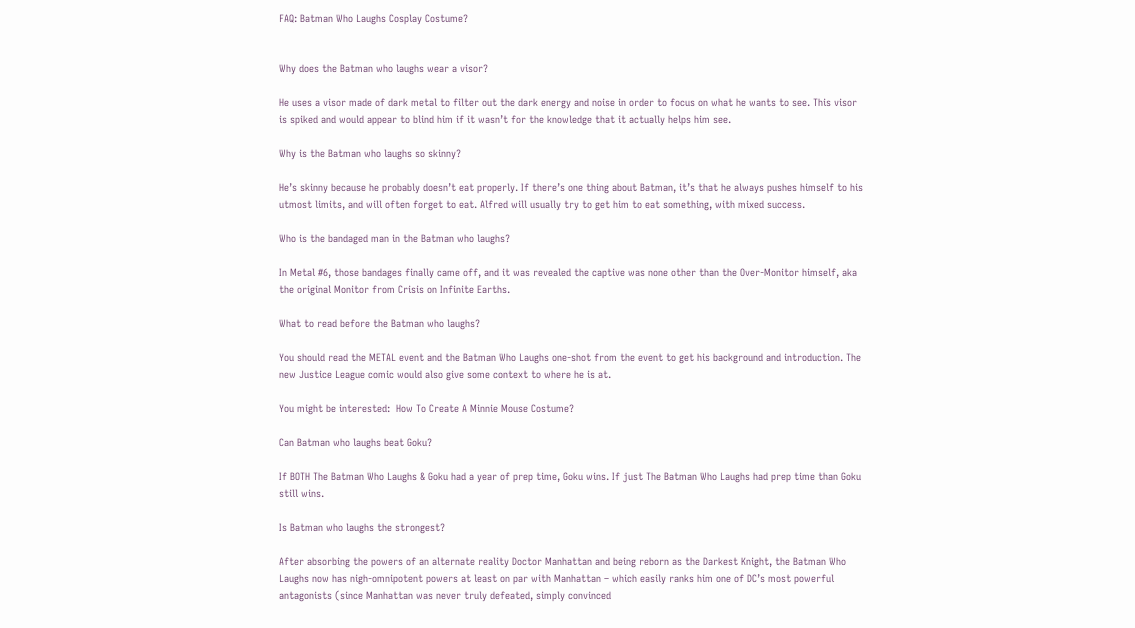FAQ: Batman Who Laughs Cosplay Costume?


Why does the Batman who laughs wear a visor?

He uses a visor made of dark metal to filter out the dark energy and noise in order to focus on what he wants to see. This visor is spiked and would appear to blind him if it wasn’t for the knowledge that it actually helps him see.

Why is the Batman who laughs so skinny?

He’s skinny because he probably doesn’t eat properly. If there’s one thing about Batman, it’s that he always pushes himself to his utmost limits, and will often forget to eat. Alfred will usually try to get him to eat something, with mixed success.

Who is the bandaged man in the Batman who laughs?

In Metal #6, those bandages finally came off, and it was revealed the captive was none other than the Over-Monitor himself, aka the original Monitor from Crisis on Infinite Earths.

What to read before the Batman who laughs?

You should read the METAL event and the Batman Who Laughs one-shot from the event to get his background and introduction. The new Justice League comic would also give some context to where he is at.

You might be interested:  How To Create A Minnie Mouse Costume?

Can Batman who laughs beat Goku?

If BOTH The Batman Who Laughs & Goku had a year of prep time, Goku wins. If just The Batman Who Laughs had prep time than Goku still wins.

Is Batman who laughs the strongest?

After absorbing the powers of an alternate reality Doctor Manhattan and being reborn as the Darkest Knight, the Batman Who Laughs now has nigh-omnipotent powers at least on par with Manhattan – which easily ranks him one of DC’s most powerful antagonists (since Manhattan was never truly defeated, simply convinced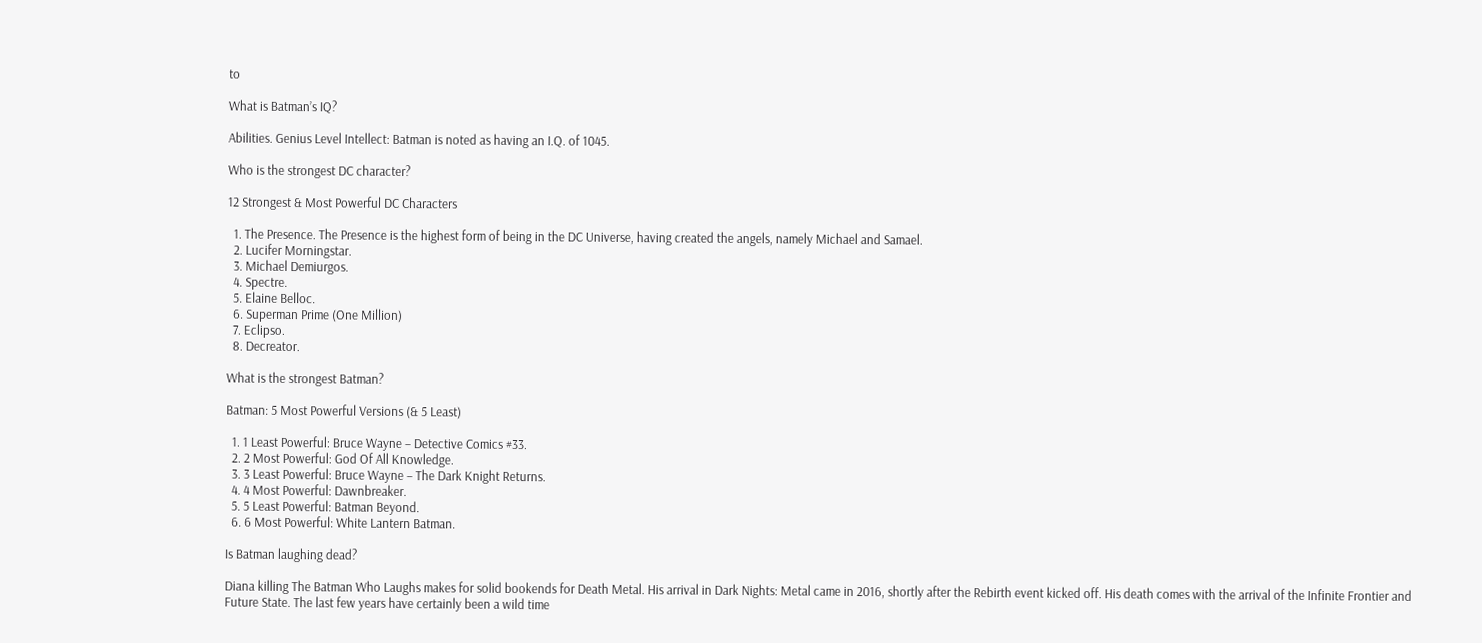to

What is Batman’s IQ?

Abilities. Genius Level Intellect: Batman is noted as having an I.Q. of 1045.

Who is the strongest DC character?

12 Strongest & Most Powerful DC Characters

  1. The Presence. The Presence is the highest form of being in the DC Universe, having created the angels, namely Michael and Samael.
  2. Lucifer Morningstar.
  3. Michael Demiurgos.
  4. Spectre.
  5. Elaine Belloc.
  6. Superman Prime (One Million)
  7. Eclipso.
  8. Decreator.

What is the strongest Batman?

Batman: 5 Most Powerful Versions (& 5 Least)

  1. 1 Least Powerful: Bruce Wayne – Detective Comics #33.
  2. 2 Most Powerful: God Of All Knowledge.
  3. 3 Least Powerful: Bruce Wayne – The Dark Knight Returns.
  4. 4 Most Powerful: Dawnbreaker.
  5. 5 Least Powerful: Batman Beyond.
  6. 6 Most Powerful: White Lantern Batman.

Is Batman laughing dead?

Diana killing The Batman Who Laughs makes for solid bookends for Death Metal. His arrival in Dark Nights: Metal came in 2016, shortly after the Rebirth event kicked off. His death comes with the arrival of the Infinite Frontier and Future State. The last few years have certainly been a wild time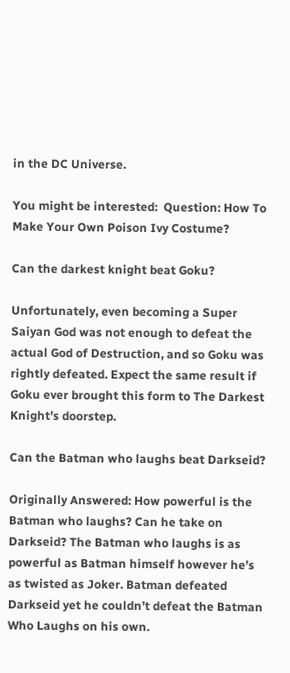in the DC Universe.

You might be interested:  Question: How To Make Your Own Poison Ivy Costume?

Can the darkest knight beat Goku?

Unfortunately, even becoming a Super Saiyan God was not enough to defeat the actual God of Destruction, and so Goku was rightly defeated. Expect the same result if Goku ever brought this form to The Darkest Knight’s doorstep.

Can the Batman who laughs beat Darkseid?

Originally Answered: How powerful is the Batman who laughs? Can he take on Darkseid? The Batman who laughs is as powerful as Batman himself however he’s as twisted as Joker. Batman defeated Darkseid yet he couldn’t defeat the Batman Who Laughs on his own.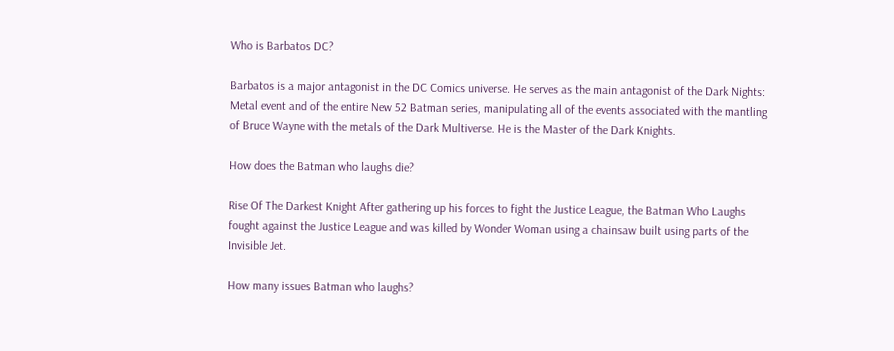Who is Barbatos DC?

Barbatos is a major antagonist in the DC Comics universe. He serves as the main antagonist of the Dark Nights: Metal event and of the entire New 52 Batman series, manipulating all of the events associated with the mantling of Bruce Wayne with the metals of the Dark Multiverse. He is the Master of the Dark Knights.

How does the Batman who laughs die?

Rise Of The Darkest Knight After gathering up his forces to fight the Justice League, the Batman Who Laughs fought against the Justice League and was killed by Wonder Woman using a chainsaw built using parts of the Invisible Jet.

How many issues Batman who laughs?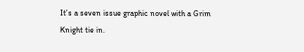It’s a seven issue graphic novel with a Grim Knight tie in.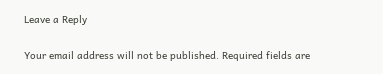Leave a Reply

Your email address will not be published. Required fields are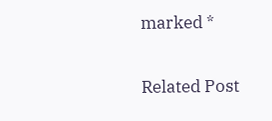marked *

Related Post